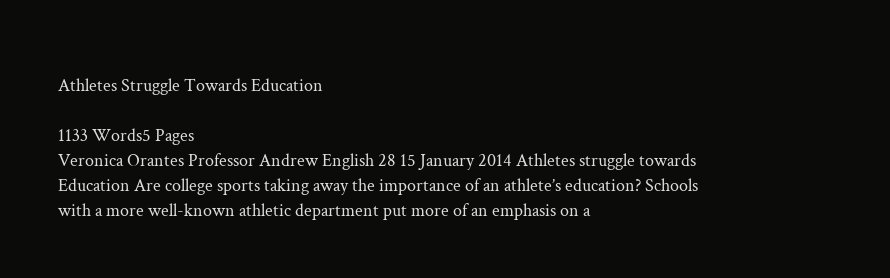Athletes Struggle Towards Education

1133 Words5 Pages
Veronica Orantes Professor Andrew English 28 15 January 2014 Athletes struggle towards Education Are college sports taking away the importance of an athlete’s education? Schools with a more well-known athletic department put more of an emphasis on a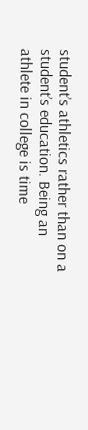student’s athletics rather than on a student’s education. Being an athlete in college is time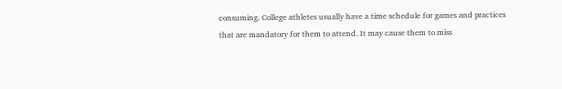consuming. College athletes usually have a time schedule for games and practices that are mandatory for them to attend. It may cause them to miss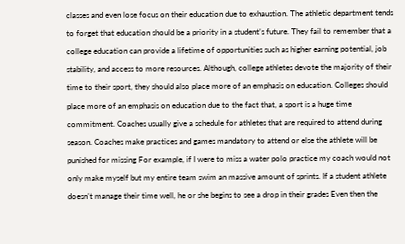classes and even lose focus on their education due to exhaustion. The athletic department tends to forget that education should be a priority in a student’s future. They fail to remember that a college education can provide a lifetime of opportunities such as higher earning potential, job stability, and access to more resources. Although, college athletes devote the majority of their time to their sport, they should also place more of an emphasis on education. Colleges should place more of an emphasis on education due to the fact that, a sport is a huge time commitment. Coaches usually give a schedule for athletes that are required to attend during season. Coaches make practices and games mandatory to attend or else the athlete will be punished for missing For example, if I were to miss a water polo practice my coach would not only make myself but my entire team swim an massive amount of sprints. If a student athlete doesn’t manage their time well, he or she begins to see a drop in their grades Even then the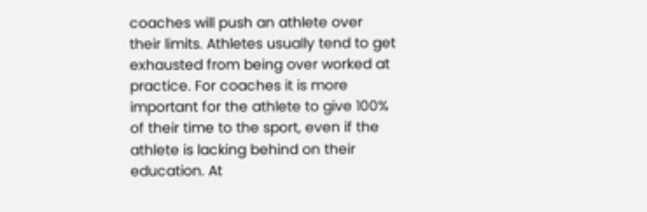coaches will push an athlete over their limits. Athletes usually tend to get exhausted from being over worked at practice. For coaches it is more important for the athlete to give 100% of their time to the sport, even if the athlete is lacking behind on their education. At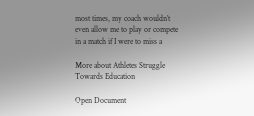most times, my coach wouldn’t even allow me to play or compete in a match if I were to miss a

More about Athletes Struggle Towards Education

Open Document